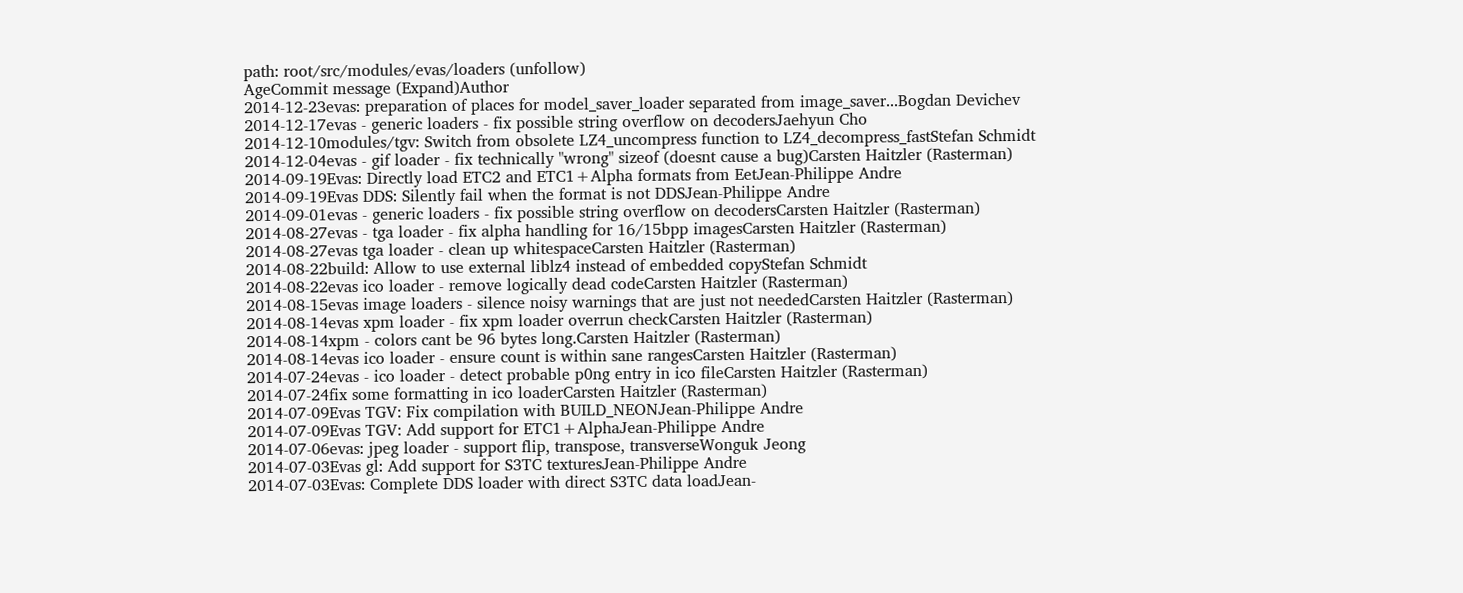path: root/src/modules/evas/loaders (unfollow)
AgeCommit message (Expand)Author
2014-12-23evas: preparation of places for model_saver_loader separated from image_saver...Bogdan Devichev
2014-12-17evas - generic loaders - fix possible string overflow on decodersJaehyun Cho
2014-12-10modules/tgv: Switch from obsolete LZ4_uncompress function to LZ4_decompress_fastStefan Schmidt
2014-12-04evas - gif loader - fix technically "wrong" sizeof (doesnt cause a bug)Carsten Haitzler (Rasterman)
2014-09-19Evas: Directly load ETC2 and ETC1+Alpha formats from EetJean-Philippe Andre
2014-09-19Evas DDS: Silently fail when the format is not DDSJean-Philippe Andre
2014-09-01evas - generic loaders - fix possible string overflow on decodersCarsten Haitzler (Rasterman)
2014-08-27evas - tga loader - fix alpha handling for 16/15bpp imagesCarsten Haitzler (Rasterman)
2014-08-27evas tga loader - clean up whitespaceCarsten Haitzler (Rasterman)
2014-08-22build: Allow to use external liblz4 instead of embedded copyStefan Schmidt
2014-08-22evas ico loader - remove logically dead codeCarsten Haitzler (Rasterman)
2014-08-15evas image loaders - silence noisy warnings that are just not neededCarsten Haitzler (Rasterman)
2014-08-14evas xpm loader - fix xpm loader overrun checkCarsten Haitzler (Rasterman)
2014-08-14xpm - colors cant be 96 bytes long.Carsten Haitzler (Rasterman)
2014-08-14evas ico loader - ensure count is within sane rangesCarsten Haitzler (Rasterman)
2014-07-24evas - ico loader - detect probable p0ng entry in ico fileCarsten Haitzler (Rasterman)
2014-07-24fix some formatting in ico loaderCarsten Haitzler (Rasterman)
2014-07-09Evas TGV: Fix compilation with BUILD_NEONJean-Philippe Andre
2014-07-09Evas TGV: Add support for ETC1+AlphaJean-Philippe Andre
2014-07-06evas: jpeg loader - support flip, transpose, transverseWonguk Jeong
2014-07-03Evas gl: Add support for S3TC texturesJean-Philippe Andre
2014-07-03Evas: Complete DDS loader with direct S3TC data loadJean-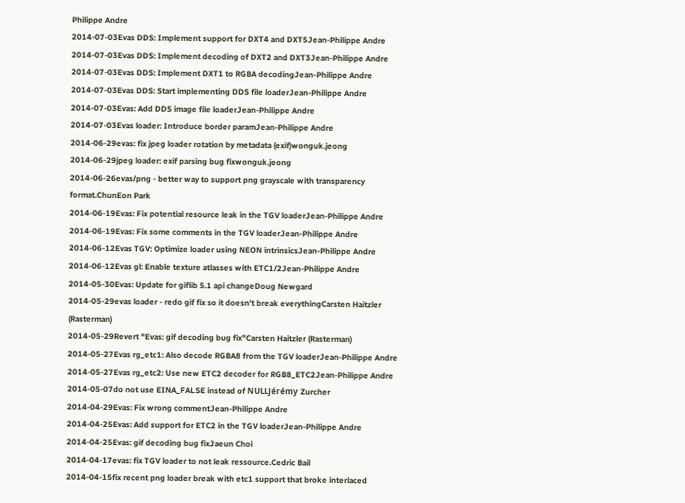Philippe Andre
2014-07-03Evas DDS: Implement support for DXT4 and DXT5Jean-Philippe Andre
2014-07-03Evas DDS: Implement decoding of DXT2 and DXT3Jean-Philippe Andre
2014-07-03Evas DDS: Implement DXT1 to RGBA decodingJean-Philippe Andre
2014-07-03Evas DDS: Start implementing DDS file loaderJean-Philippe Andre
2014-07-03Evas: Add DDS image file loaderJean-Philippe Andre
2014-07-03Evas loader: Introduce border paramJean-Philippe Andre
2014-06-29evas: fix jpeg loader rotation by metadata (exif)wonguk.jeong
2014-06-29jpeg loader: exif parsing bug fixwonguk.jeong
2014-06-26evas/png - better way to support png grayscale with transparency format.ChunEon Park
2014-06-19Evas: Fix potential resource leak in the TGV loaderJean-Philippe Andre
2014-06-19Evas: Fix some comments in the TGV loaderJean-Philippe Andre
2014-06-12Evas TGV: Optimize loader using NEON intrinsicsJean-Philippe Andre
2014-06-12Evas gl: Enable texture atlasses with ETC1/2Jean-Philippe Andre
2014-05-30Evas: Update for giflib 5.1 api changeDoug Newgard
2014-05-29evas loader - redo gif fix so it doesn't break everythingCarsten Haitzler (Rasterman)
2014-05-29Revert "Evas: gif decoding bug fix"Carsten Haitzler (Rasterman)
2014-05-27Evas rg_etc1: Also decode RGBA8 from the TGV loaderJean-Philippe Andre
2014-05-27Evas rg_etc2: Use new ETC2 decoder for RGB8_ETC2Jean-Philippe Andre
2014-05-07do not use EINA_FALSE instead of NULLJérémy Zurcher
2014-04-29Evas: Fix wrong commentJean-Philippe Andre
2014-04-25Evas: Add support for ETC2 in the TGV loaderJean-Philippe Andre
2014-04-25Evas: gif decoding bug fixJaeun Choi
2014-04-17evas: fix TGV loader to not leak ressource.Cedric Bail
2014-04-15fix recent png loader break with etc1 support that broke interlaced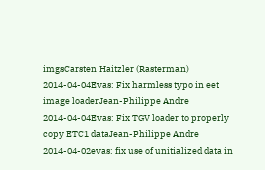imgsCarsten Haitzler (Rasterman)
2014-04-04Evas: Fix harmless typo in eet image loaderJean-Philippe Andre
2014-04-04Evas: Fix TGV loader to properly copy ETC1 dataJean-Philippe Andre
2014-04-02evas: fix use of unitialized data in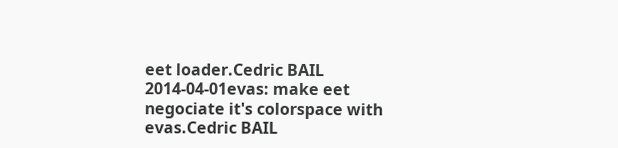eet loader.Cedric BAIL
2014-04-01evas: make eet negociate it's colorspace with evas.Cedric BAIL